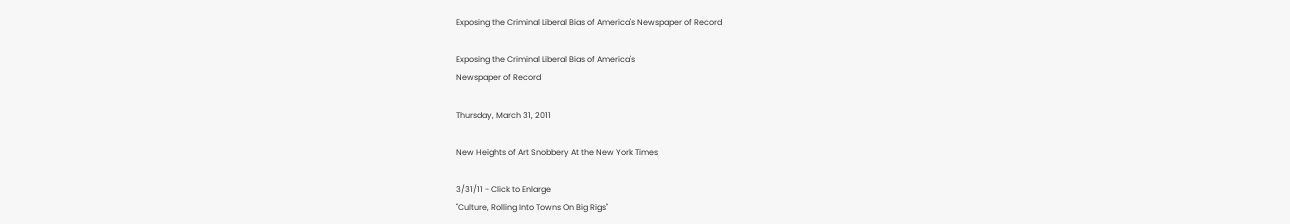Exposing the Criminal Liberal Bias of America's Newspaper of Record

Exposing the Criminal Liberal Bias of America's
Newspaper of Record

Thursday, March 31, 2011

New Heights of Art Snobbery At the New York Times

3/31/11 - Click to Enlarge
"Culture, Rolling Into Towns On Big Rigs"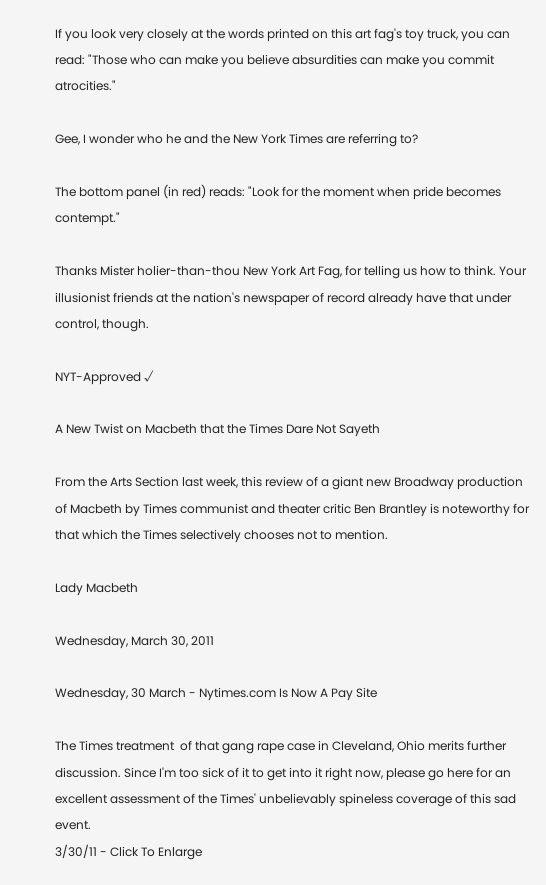If you look very closely at the words printed on this art fag's toy truck, you can read: "Those who can make you believe absurdities can make you commit atrocities."

Gee, I wonder who he and the New York Times are referring to?

The bottom panel (in red) reads: "Look for the moment when pride becomes contempt."

Thanks Mister holier-than-thou New York Art Fag, for telling us how to think. Your illusionist friends at the nation's newspaper of record already have that under control, though.

NYT-Approved √

A New Twist on Macbeth that the Times Dare Not Sayeth

From the Arts Section last week, this review of a giant new Broadway production of Macbeth by Times communist and theater critic Ben Brantley is noteworthy for that which the Times selectively chooses not to mention.

Lady Macbeth

Wednesday, March 30, 2011

Wednesday, 30 March - Nytimes.com Is Now A Pay Site

The Times treatment  of that gang rape case in Cleveland, Ohio merits further discussion. Since I'm too sick of it to get into it right now, please go here for an excellent assessment of the Times' unbelievably spineless coverage of this sad event.
3/30/11 - Click To Enlarge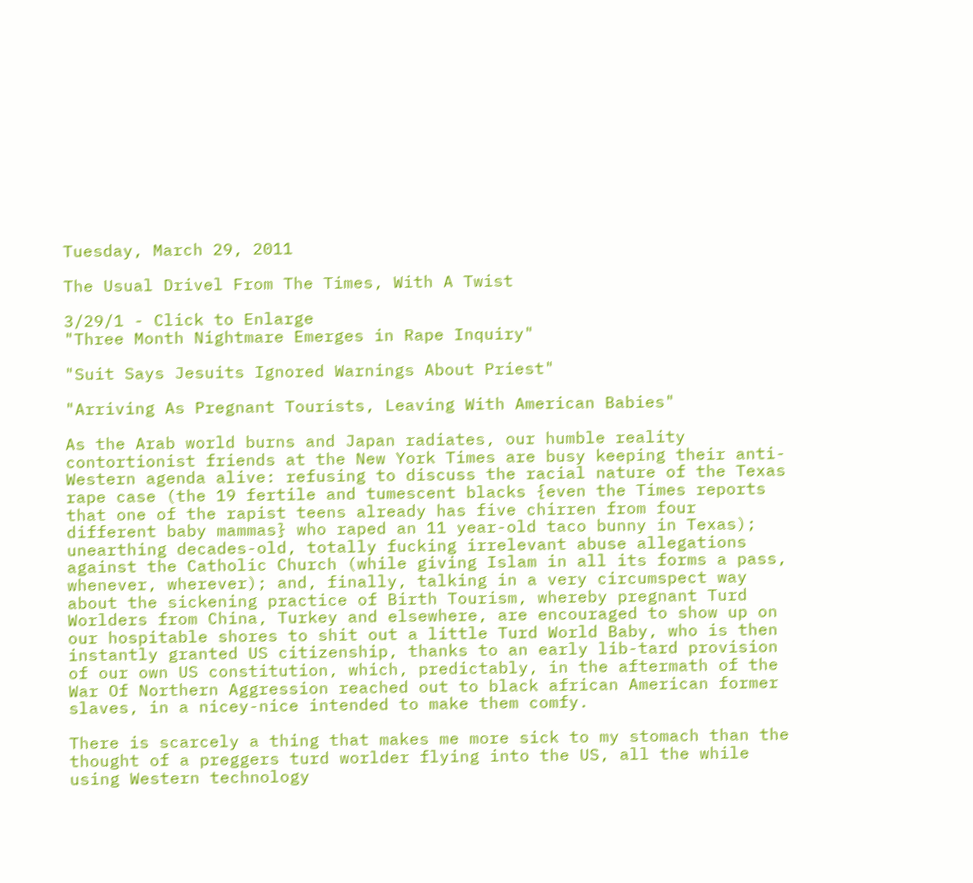Tuesday, March 29, 2011

The Usual Drivel From The Times, With A Twist

3/29/1 - Click to Enlarge
"Three Month Nightmare Emerges in Rape Inquiry"

"Suit Says Jesuits Ignored Warnings About Priest"

"Arriving As Pregnant Tourists, Leaving With American Babies"

As the Arab world burns and Japan radiates, our humble reality contortionist friends at the New York Times are busy keeping their anti-Western agenda alive: refusing to discuss the racial nature of the Texas rape case (the 19 fertile and tumescent blacks {even the Times reports that one of the rapist teens already has five chirren from four different baby mammas} who raped an 11 year-old taco bunny in Texas); unearthing decades-old, totally fucking irrelevant abuse allegations against the Catholic Church (while giving Islam in all its forms a pass, whenever, wherever); and, finally, talking in a very circumspect way about the sickening practice of Birth Tourism, whereby pregnant Turd Worlders from China, Turkey and elsewhere, are encouraged to show up on our hospitable shores to shit out a little Turd World Baby, who is then instantly granted US citizenship, thanks to an early lib-tard provision of our own US constitution, which, predictably, in the aftermath of the War Of Northern Aggression reached out to black african American former slaves, in a nicey-nice intended to make them comfy.

There is scarcely a thing that makes me more sick to my stomach than the thought of a preggers turd worlder flying into the US, all the while using Western technology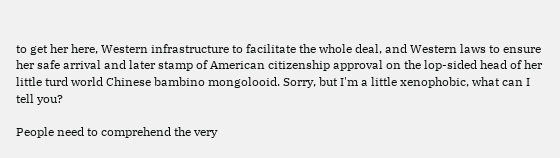to get her here, Western infrastructure to facilitate the whole deal, and Western laws to ensure her safe arrival and later stamp of American citizenship approval on the lop-sided head of her little turd world Chinese bambino mongolooid. Sorry, but I'm a little xenophobic, what can I tell you?

People need to comprehend the very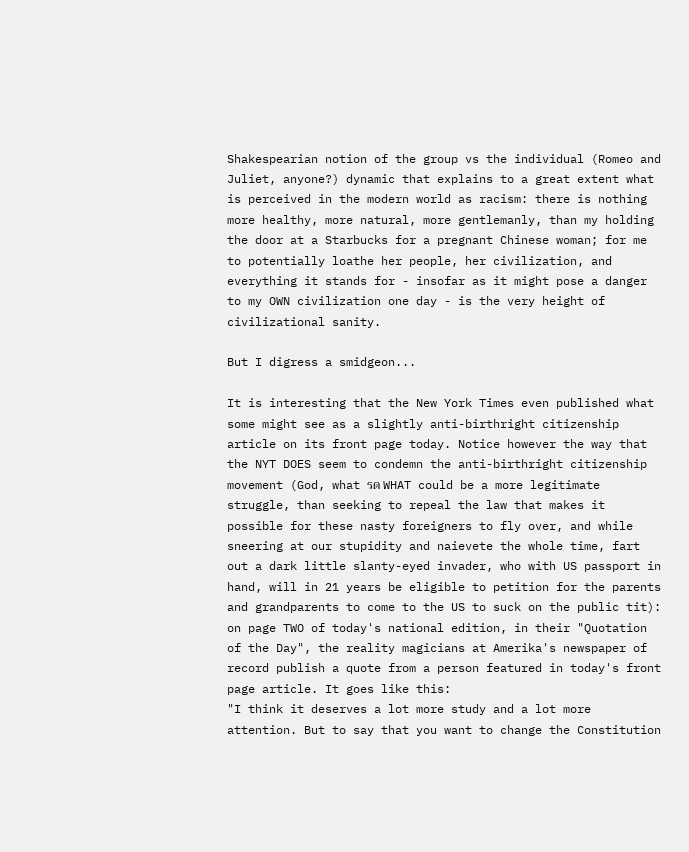Shakespearian notion of the group vs the individual (Romeo and Juliet, anyone?) dynamic that explains to a great extent what is perceived in the modern world as racism: there is nothing more healthy, more natural, more gentlemanly, than my holding the door at a Starbucks for a pregnant Chinese woman; for me to potentially loathe her people, her civilization, and everything it stands for - insofar as it might pose a danger to my OWN civilization one day - is the very height of civilizational sanity.

But I digress a smidgeon...

It is interesting that the New York Times even published what some might see as a slightly anti-birthright citizenship article on its front page today. Notice however the way that the NYT DOES seem to condemn the anti-birthright citizenship movement (God, what รด WHAT could be a more legitimate struggle, than seeking to repeal the law that makes it possible for these nasty foreigners to fly over, and while sneering at our stupidity and naievete the whole time, fart out a dark little slanty-eyed invader, who with US passport in hand, will in 21 years be eligible to petition for the parents and grandparents to come to the US to suck on the public tit): on page TWO of today's national edition, in their "Quotation of the Day", the reality magicians at Amerika's newspaper of record publish a quote from a person featured in today's front page article. It goes like this:
"I think it deserves a lot more study and a lot more attention. But to say that you want to change the Constitution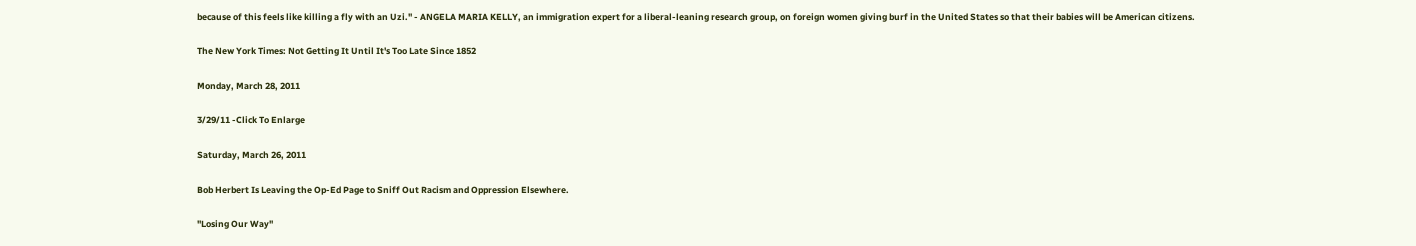because of this feels like killing a fly with an Uzi." - ANGELA MARIA KELLY, an immigration expert for a liberal-leaning research group, on foreign women giving burf in the United States so that their babies will be American citizens.

The New York Times: Not Getting It Until It's Too Late Since 1852

Monday, March 28, 2011

3/29/11 -Click To Enlarge

Saturday, March 26, 2011

Bob Herbert Is Leaving the Op-Ed Page to Sniff Out Racism and Oppression Elsewhere.

"Losing Our Way"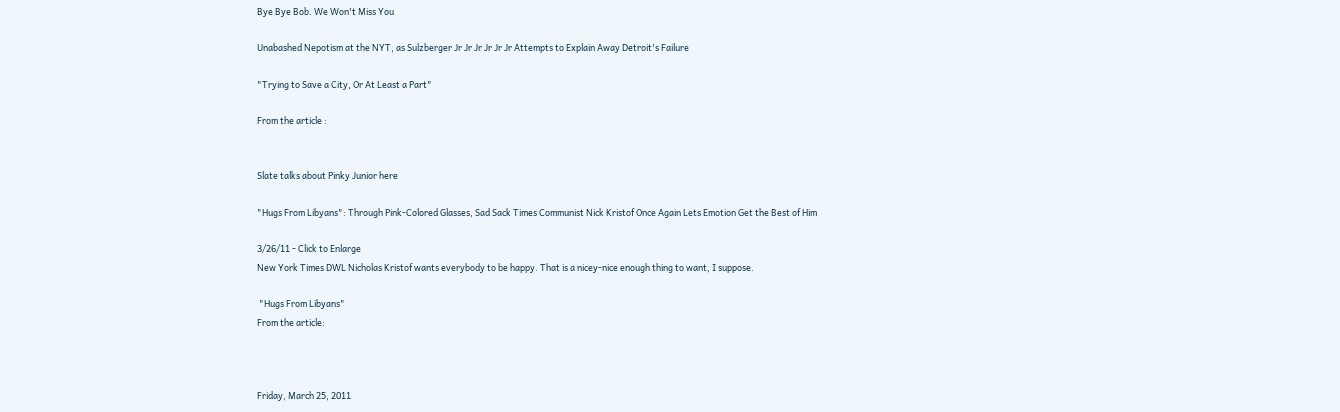Bye Bye Bob. We Won't Miss You

Unabashed Nepotism at the NYT, as Sulzberger Jr Jr Jr Jr Jr Jr Attempts to Explain Away Detroit's Failure

"Trying to Save a City, Or At Least a Part"

From the article :


Slate talks about Pinky Junior here

"Hugs From Libyans": Through Pink-Colored Glasses, Sad Sack Times Communist Nick Kristof Once Again Lets Emotion Get the Best of Him

3/26/11 - Click to Enlarge
New York Times DWL Nicholas Kristof wants everybody to be happy. That is a nicey-nice enough thing to want, I suppose.

 "Hugs From Libyans"
From the article:



Friday, March 25, 2011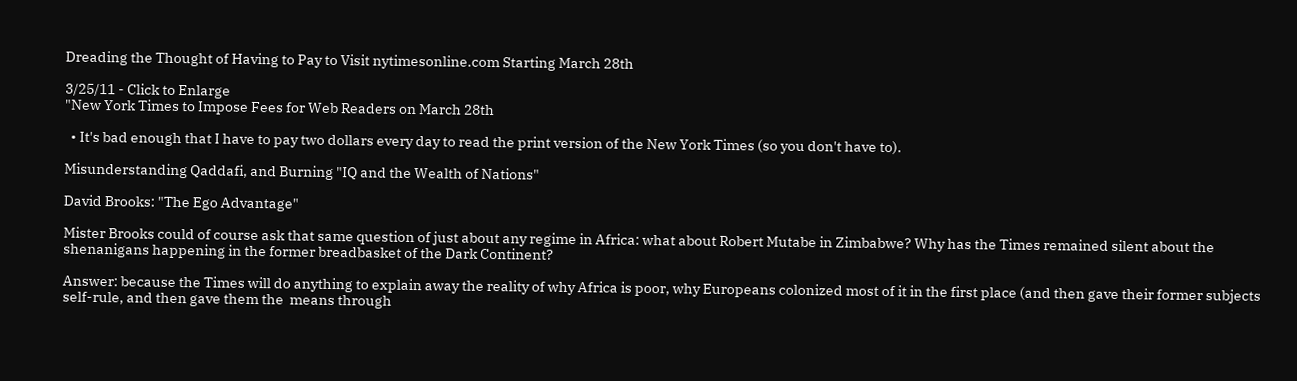Dreading the Thought of Having to Pay to Visit nytimesonline.com Starting March 28th

3/25/11 - Click to Enlarge
"New York Times to Impose Fees for Web Readers on March 28th

  • It's bad enough that I have to pay two dollars every day to read the print version of the New York Times (so you don't have to).

Misunderstanding Qaddafi, and Burning "IQ and the Wealth of Nations"

David Brooks: "The Ego Advantage"

Mister Brooks could of course ask that same question of just about any regime in Africa: what about Robert Mutabe in Zimbabwe? Why has the Times remained silent about the shenanigans happening in the former breadbasket of the Dark Continent?

Answer: because the Times will do anything to explain away the reality of why Africa is poor, why Europeans colonized most of it in the first place (and then gave their former subjects self-rule, and then gave them the  means through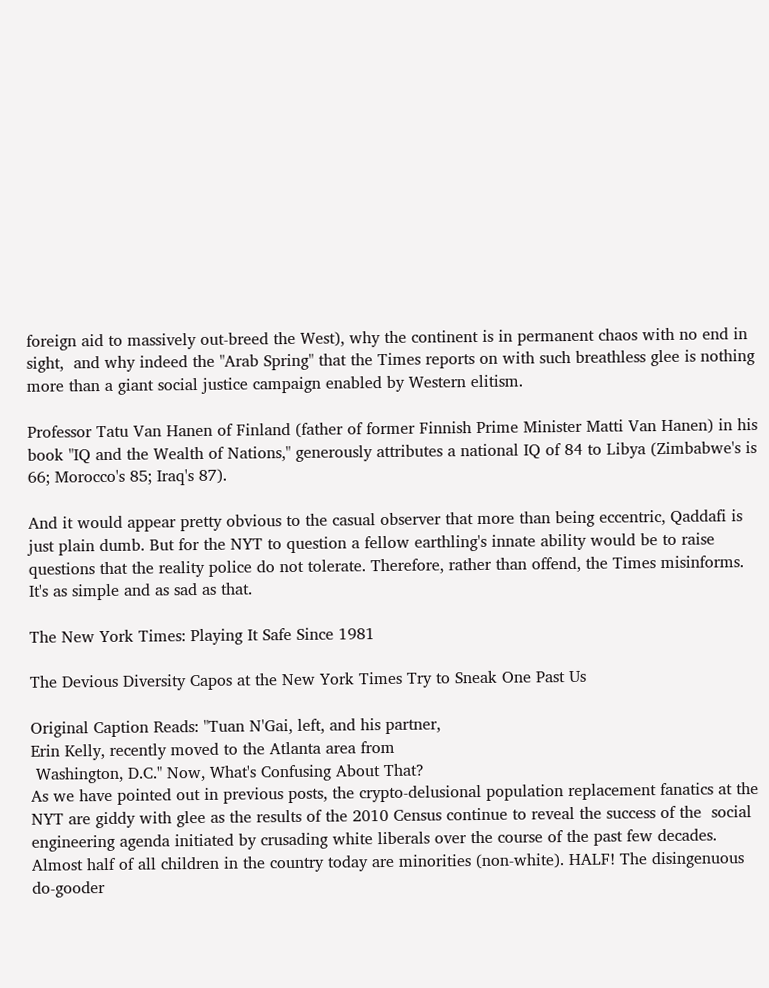foreign aid to massively out-breed the West), why the continent is in permanent chaos with no end in sight,  and why indeed the "Arab Spring" that the Times reports on with such breathless glee is nothing more than a giant social justice campaign enabled by Western elitism.

Professor Tatu Van Hanen of Finland (father of former Finnish Prime Minister Matti Van Hanen) in his book "IQ and the Wealth of Nations," generously attributes a national IQ of 84 to Libya (Zimbabwe's is 66; Morocco's 85; Iraq's 87).

And it would appear pretty obvious to the casual observer that more than being eccentric, Qaddafi is just plain dumb. But for the NYT to question a fellow earthling's innate ability would be to raise questions that the reality police do not tolerate. Therefore, rather than offend, the Times misinforms. It's as simple and as sad as that.

The New York Times: Playing It Safe Since 1981

The Devious Diversity Capos at the New York Times Try to Sneak One Past Us

Original Caption Reads: "Tuan N'Gai, left, and his partner,
Erin Kelly, recently moved to the Atlanta area from
 Washington, D.C." Now, What's Confusing About That?
As we have pointed out in previous posts, the crypto-delusional population replacement fanatics at the NYT are giddy with glee as the results of the 2010 Census continue to reveal the success of the  social engineering agenda initiated by crusading white liberals over the course of the past few decades. Almost half of all children in the country today are minorities (non-white). HALF! The disingenuous do-gooder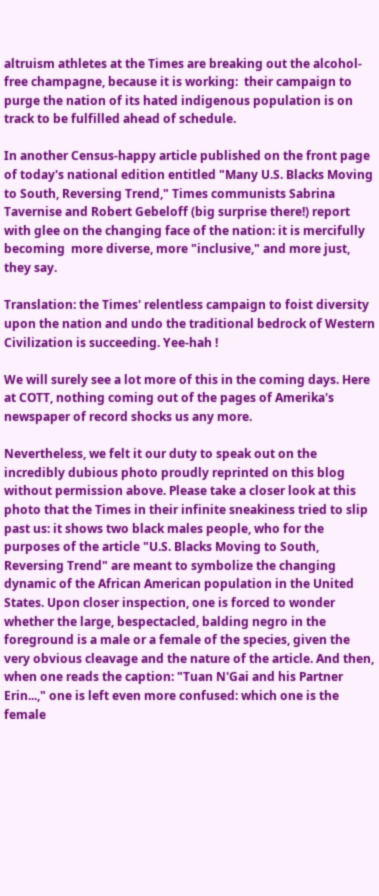altruism athletes at the Times are breaking out the alcohol-free champagne, because it is working:  their campaign to purge the nation of its hated indigenous population is on track to be fulfilled ahead of schedule.

In another Census-happy article published on the front page of today's national edition entitled "Many U.S. Blacks Moving to South, Reversing Trend," Times communists Sabrina Tavernise and Robert Gebeloff (big surprise there!) report with glee on the changing face of the nation: it is mercifully becoming  more diverse, more "inclusive," and more just, they say.

Translation: the Times' relentless campaign to foist diversity upon the nation and undo the traditional bedrock of Western Civilization is succeeding. Yee-hah !

We will surely see a lot more of this in the coming days. Here at COTT, nothing coming out of the pages of Amerika's newspaper of record shocks us any more.

Nevertheless, we felt it our duty to speak out on the incredibly dubious photo proudly reprinted on this blog without permission above. Please take a closer look at this photo that the Times in their infinite sneakiness tried to slip past us: it shows two black males people, who for the purposes of the article "U.S. Blacks Moving to South, Reversing Trend" are meant to symbolize the changing dynamic of the African American population in the United States. Upon closer inspection, one is forced to wonder whether the large, bespectacled, balding negro in the foreground is a male or a female of the species, given the very obvious cleavage and the nature of the article. And then, when one reads the caption: "Tuan N'Gai and his Partner Erin...," one is left even more confused: which one is the female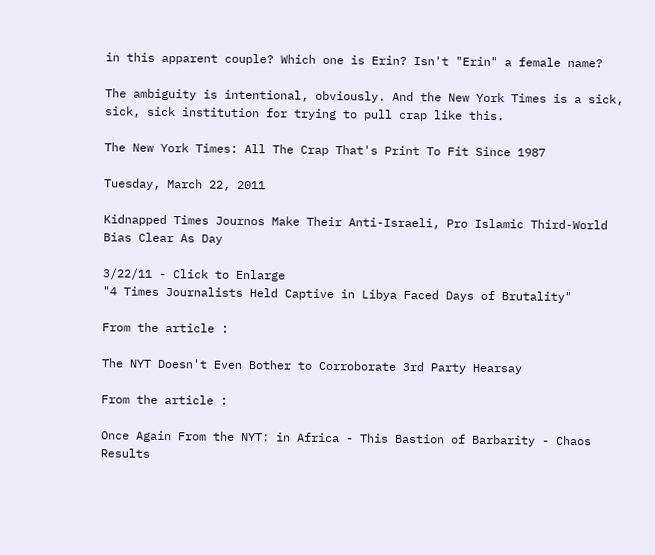in this apparent couple? Which one is Erin? Isn't "Erin" a female name?

The ambiguity is intentional, obviously. And the New York Times is a sick, sick, sick institution for trying to pull crap like this.

The New York Times: All The Crap That's Print To Fit Since 1987

Tuesday, March 22, 2011

Kidnapped Times Journos Make Their Anti-Israeli, Pro Islamic Third-World Bias Clear As Day

3/22/11 - Click to Enlarge
"4 Times Journalists Held Captive in Libya Faced Days of Brutality"

From the article :

The NYT Doesn't Even Bother to Corroborate 3rd Party Hearsay

From the article :

Once Again From the NYT: in Africa - This Bastion of Barbarity - Chaos Results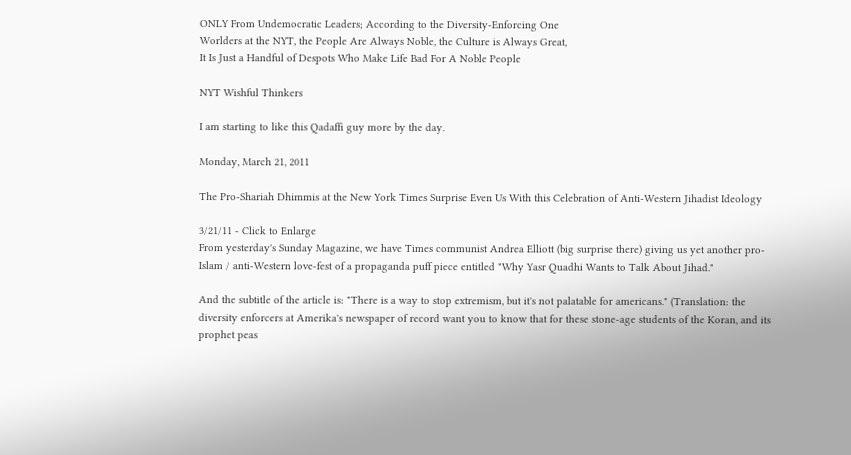ONLY From Undemocratic Leaders; According to the Diversity-Enforcing One
Worlders at the NYT, the People Are Always Noble, the Culture is Always Great,
It Is Just a Handful of Despots Who Make Life Bad For A Noble People

NYT Wishful Thinkers

I am starting to like this Qadaffi guy more by the day.

Monday, March 21, 2011

The Pro-Shariah Dhimmis at the New York Times Surprise Even Us With this Celebration of Anti-Western Jihadist Ideology

3/21/11 - Click to Enlarge
From yesterday's Sunday Magazine, we have Times communist Andrea Elliott (big surprise there) giving us yet another pro-Islam / anti-Western love-fest of a propaganda puff piece entitled "Why Yasr Quadhi Wants to Talk About Jihad."

And the subtitle of the article is: "There is a way to stop extremism, but it's not palatable for americans." (Translation: the diversity enforcers at Amerika's newspaper of record want you to know that for these stone-age students of the Koran, and its prophet peas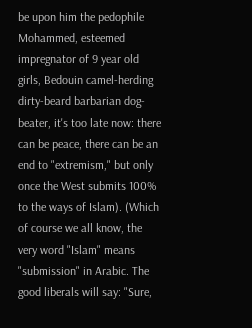be upon him the pedophile Mohammed, esteemed impregnator of 9 year old girls, Bedouin camel-herding dirty-beard barbarian dog-beater, it's too late now: there can be peace, there can be an end to "extremism," but only once the West submits 100% to the ways of Islam). (Which of course we all know, the very word "Islam" means "submission" in Arabic. The good liberals will say: "Sure,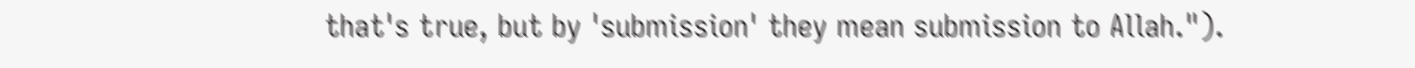that's true, but by 'submission' they mean submission to Allah.").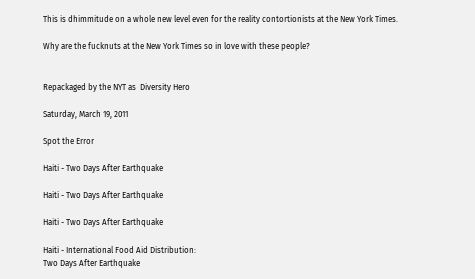This is dhimmitude on a whole new level even for the reality contortionists at the New York Times.

Why are the fucknuts at the New York Times so in love with these people?


Repackaged by the NYT as  Diversity Hero

Saturday, March 19, 2011

Spot the Error

Haiti - Two Days After Earthquake

Haiti - Two Days After Earthquake

Haiti - Two Days After Earthquake

Haiti - International Food Aid Distribution:
Two Days After Earthquake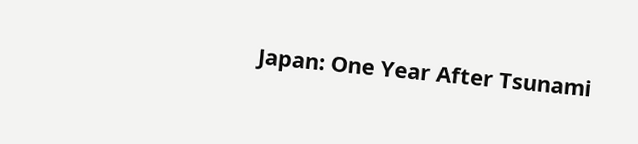Japan: One Year After Tsunami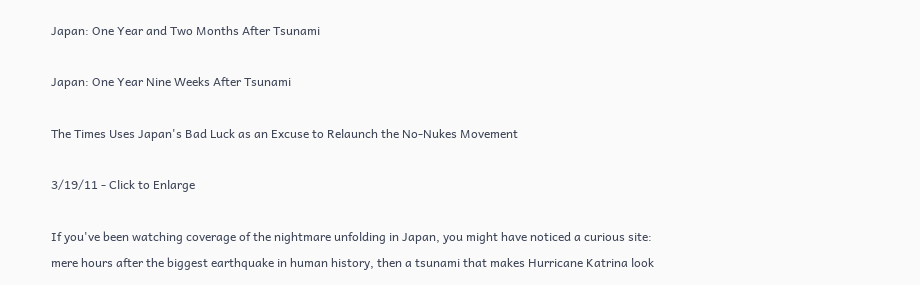Japan: One Year and Two Months After Tsunami

Japan: One Year Nine Weeks After Tsunami

The Times Uses Japan's Bad Luck as an Excuse to Relaunch the No-Nukes Movement

3/19/11 - Click to Enlarge

If you've been watching coverage of the nightmare unfolding in Japan, you might have noticed a curious site: mere hours after the biggest earthquake in human history, then a tsunami that makes Hurricane Katrina look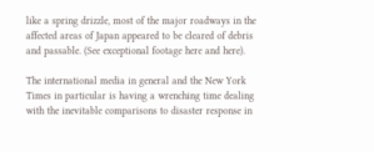like a spring drizzle, most of the major roadways in the affected areas of Japan appeared to be cleared of debris and passable. (See exceptional footage here and here).

The international media in general and the New York Times in particular is having a wrenching time dealing with the inevitable comparisons to disaster response in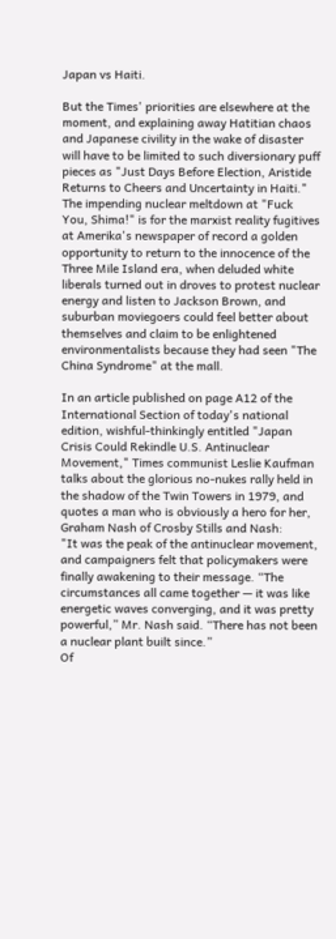Japan vs Haiti.

But the Times' priorities are elsewhere at the moment, and explaining away Hatitian chaos and Japanese civility in the wake of disaster will have to be limited to such diversionary puff pieces as "Just Days Before Election, Aristide Returns to Cheers and Uncertainty in Haiti." The impending nuclear meltdown at "Fuck You, Shima!" is for the marxist reality fugitives at Amerika's newspaper of record a golden opportunity to return to the innocence of the Three Mile Island era, when deluded white liberals turned out in droves to protest nuclear energy and listen to Jackson Brown, and suburban moviegoers could feel better about themselves and claim to be enlightened environmentalists because they had seen "The China Syndrome" at the mall.

In an article published on page A12 of the International Section of today's national edition, wishful-thinkingly entitled "Japan Crisis Could Rekindle U.S. Antinuclear Movement," Times communist Leslie Kaufman talks about the glorious no-nukes rally held in the shadow of the Twin Towers in 1979, and quotes a man who is obviously a hero for her, Graham Nash of Crosby Stills and Nash:
"It was the peak of the antinuclear movement, and campaigners felt that policymakers were finally awakening to their message. “The circumstances all came together — it was like energetic waves converging, and it was pretty powerful,” Mr. Nash said. “There has not been a nuclear plant built since.”
Of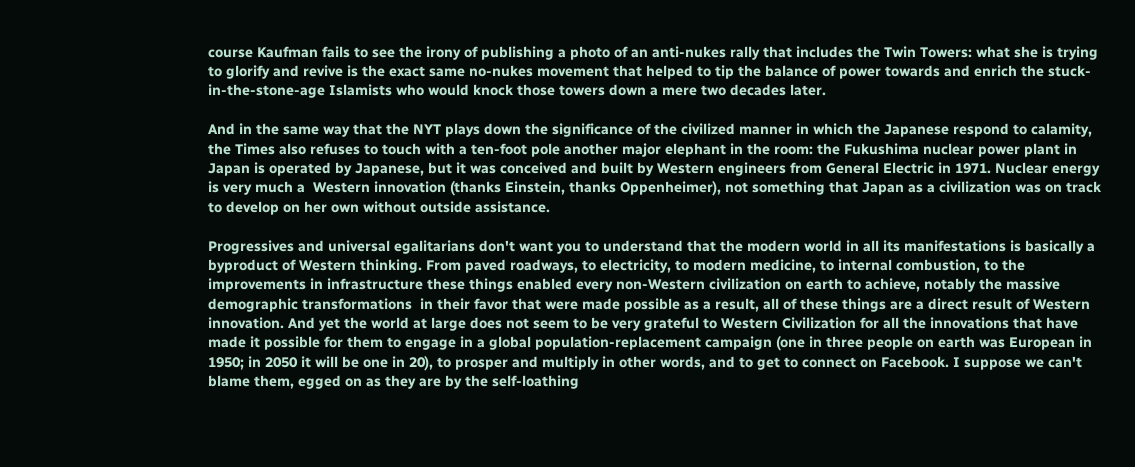course Kaufman fails to see the irony of publishing a photo of an anti-nukes rally that includes the Twin Towers: what she is trying to glorify and revive is the exact same no-nukes movement that helped to tip the balance of power towards and enrich the stuck-in-the-stone-age Islamists who would knock those towers down a mere two decades later.

And in the same way that the NYT plays down the significance of the civilized manner in which the Japanese respond to calamity, the Times also refuses to touch with a ten-foot pole another major elephant in the room: the Fukushima nuclear power plant in Japan is operated by Japanese, but it was conceived and built by Western engineers from General Electric in 1971. Nuclear energy is very much a  Western innovation (thanks Einstein, thanks Oppenheimer), not something that Japan as a civilization was on track to develop on her own without outside assistance.

Progressives and universal egalitarians don't want you to understand that the modern world in all its manifestations is basically a byproduct of Western thinking. From paved roadways, to electricity, to modern medicine, to internal combustion, to the improvements in infrastructure these things enabled every non-Western civilization on earth to achieve, notably the massive demographic transformations  in their favor that were made possible as a result, all of these things are a direct result of Western innovation. And yet the world at large does not seem to be very grateful to Western Civilization for all the innovations that have made it possible for them to engage in a global population-replacement campaign (one in three people on earth was European in 1950; in 2050 it will be one in 20), to prosper and multiply in other words, and to get to connect on Facebook. I suppose we can't blame them, egged on as they are by the self-loathing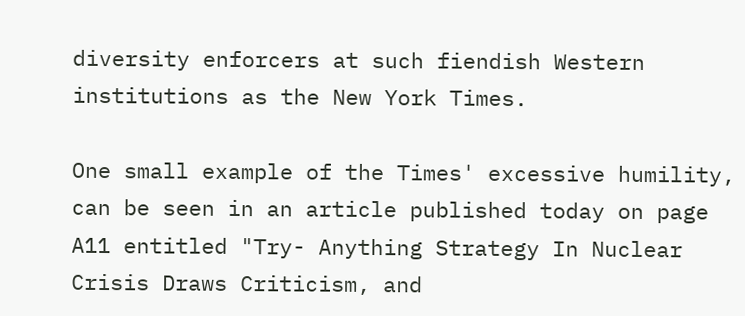diversity enforcers at such fiendish Western institutions as the New York Times.

One small example of the Times' excessive humility, can be seen in an article published today on page A11 entitled "Try- Anything Strategy In Nuclear Crisis Draws Criticism, and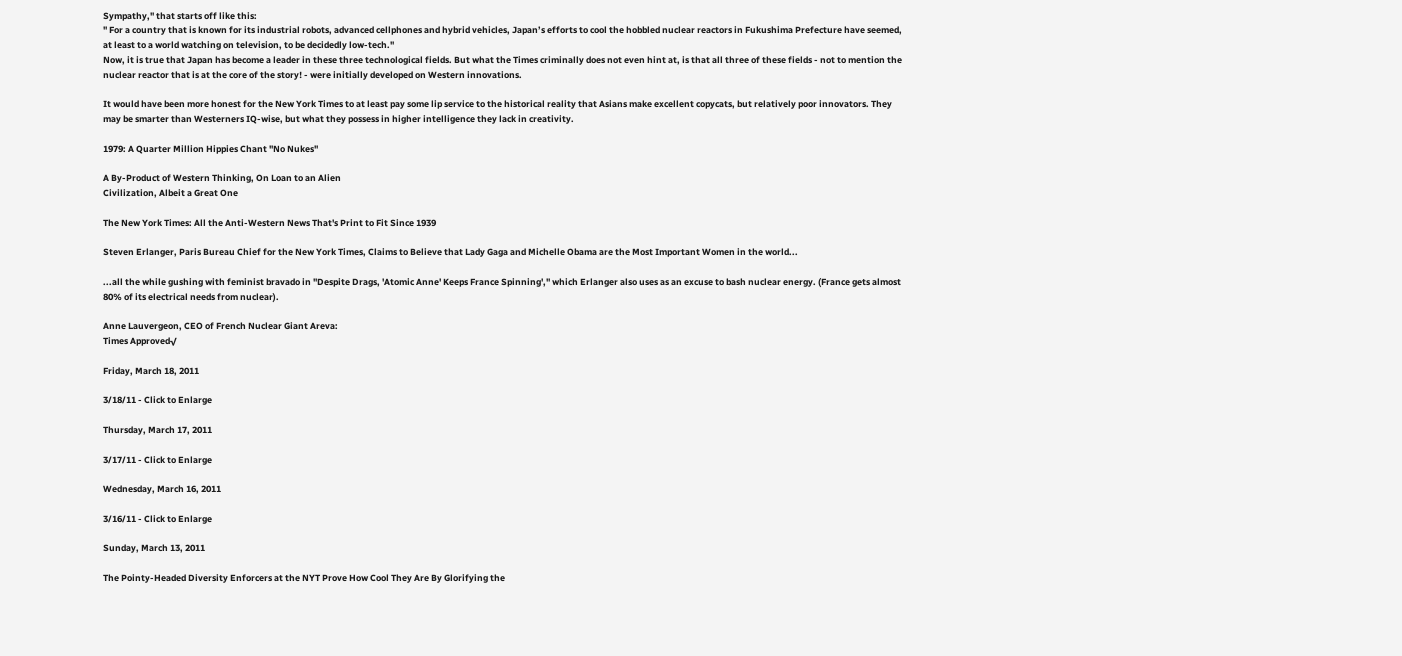Sympathy," that starts off like this:
" For a country that is known for its industrial robots, advanced cellphones and hybrid vehicles, Japan’s efforts to cool the hobbled nuclear reactors in Fukushima Prefecture have seemed, at least to a world watching on television, to be decidedly low-tech."
Now, it is true that Japan has become a leader in these three technological fields. But what the Times criminally does not even hint at, is that all three of these fields - not to mention the nuclear reactor that is at the core of the story! - were initially developed on Western innovations.

It would have been more honest for the New York Times to at least pay some lip service to the historical reality that Asians make excellent copycats, but relatively poor innovators. They may be smarter than Westerners IQ-wise, but what they possess in higher intelligence they lack in creativity.

1979: A Quarter Million Hippies Chant "No Nukes"

A By-Product of Western Thinking, On Loan to an Alien
Civilization, Albeit a Great One

The New York Times: All the Anti-Western News That's Print to Fit Since 1939

Steven Erlanger, Paris Bureau Chief for the New York Times, Claims to Believe that Lady Gaga and Michelle Obama are the Most Important Women in the world...

...all the while gushing with feminist bravado in "Despite Drags, 'Atomic Anne' Keeps France Spinning'," which Erlanger also uses as an excuse to bash nuclear energy. (France gets almost 80% of its electrical needs from nuclear).

Anne Lauvergeon, CEO of French Nuclear Giant Areva:
Times Approved√

Friday, March 18, 2011

3/18/11 - Click to Enlarge

Thursday, March 17, 2011

3/17/11 - Click to Enlarge

Wednesday, March 16, 2011

3/16/11 - Click to Enlarge

Sunday, March 13, 2011

The Pointy-Headed Diversity Enforcers at the NYT Prove How Cool They Are By Glorifying the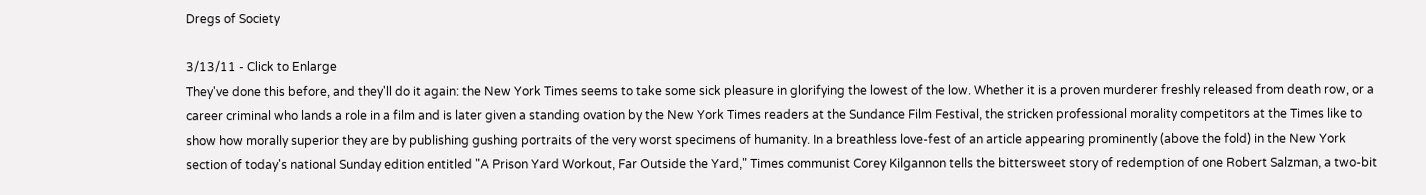Dregs of Society

3/13/11 - Click to Enlarge
They've done this before, and they'll do it again: the New York Times seems to take some sick pleasure in glorifying the lowest of the low. Whether it is a proven murderer freshly released from death row, or a career criminal who lands a role in a film and is later given a standing ovation by the New York Times readers at the Sundance Film Festival, the stricken professional morality competitors at the Times like to show how morally superior they are by publishing gushing portraits of the very worst specimens of humanity. In a breathless love-fest of an article appearing prominently (above the fold) in the New York section of today's national Sunday edition entitled "A Prison Yard Workout, Far Outside the Yard," Times communist Corey Kilgannon tells the bittersweet story of redemption of one Robert Salzman, a two-bit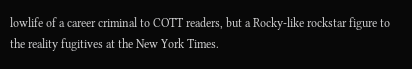lowlife of a career criminal to COTT readers, but a Rocky-like rockstar figure to the reality fugitives at the New York Times.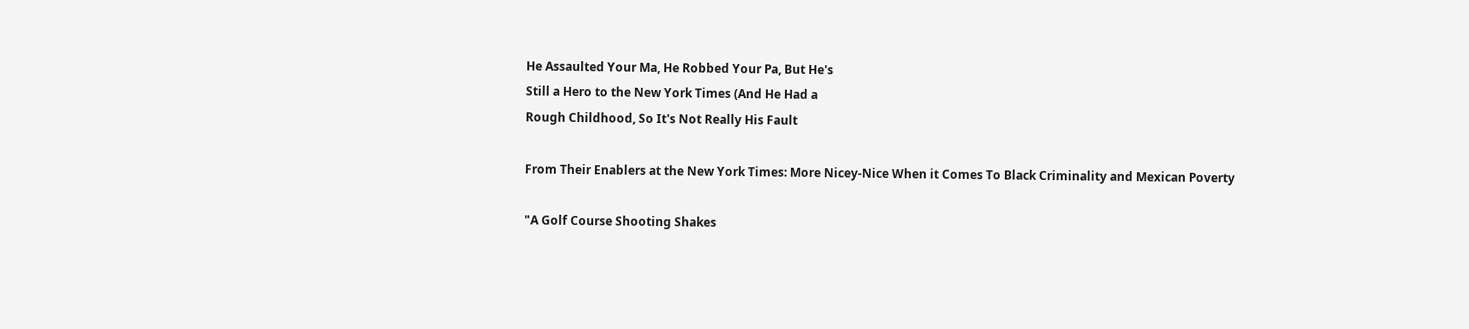He Assaulted Your Ma, He Robbed Your Pa, But He's
Still a Hero to the New York Times (And He Had a
Rough Childhood, So It's Not Really His Fault

From Their Enablers at the New York Times: More Nicey-Nice When it Comes To Black Criminality and Mexican Poverty

"A Golf Course Shooting Shakes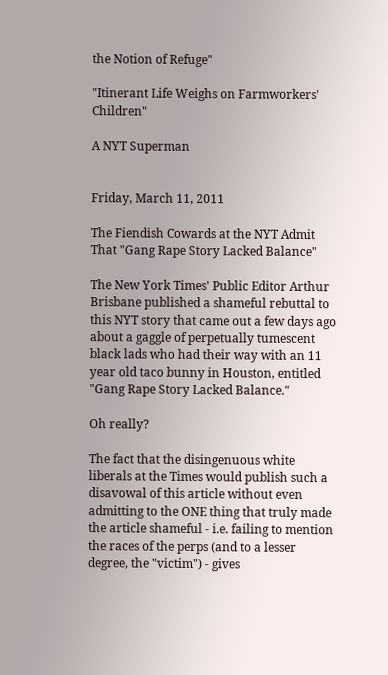the Notion of Refuge"

"Itinerant Life Weighs on Farmworkers' Children"

A NYT Superman


Friday, March 11, 2011

The Fiendish Cowards at the NYT Admit That "Gang Rape Story Lacked Balance"

The New York Times' Public Editor Arthur Brisbane published a shameful rebuttal to this NYT story that came out a few days ago about a gaggle of perpetually tumescent black lads who had their way with an 11 year old taco bunny in Houston, entitled "Gang Rape Story Lacked Balance."

Oh really?

The fact that the disingenuous white liberals at the Times would publish such a disavowal of this article without even admitting to the ONE thing that truly made the article shameful - i.e. failing to mention the races of the perps (and to a lesser degree, the "victim") - gives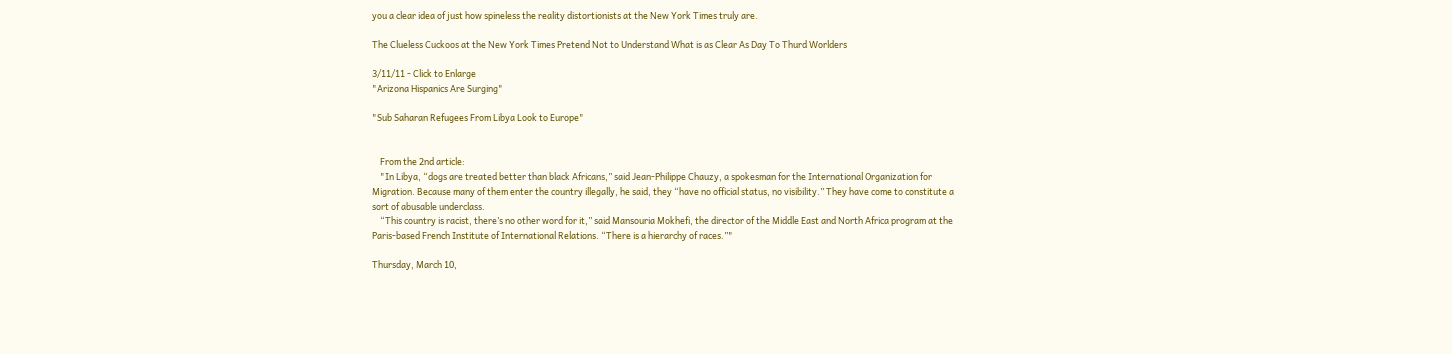you a clear idea of just how spineless the reality distortionists at the New York Times truly are.

The Clueless Cuckoos at the New York Times Pretend Not to Understand What is as Clear As Day To Thurd Worlders

3/11/11 - Click to Enlarge
"Arizona Hispanics Are Surging"

"Sub Saharan Refugees From Libya Look to Europe"


    From the 2nd article:
    "In Libya, “dogs are treated better than black Africans,” said Jean-Philippe Chauzy, a spokesman for the International Organization for Migration. Because many of them enter the country illegally, he said, they “have no official status, no visibility.” They have come to constitute a sort of abusable underclass.
    “This country is racist, there’s no other word for it,” said Mansouria Mokhefi, the director of the Middle East and North Africa program at the Paris-based French Institute of International Relations. “There is a hierarchy of races.”"

Thursday, March 10,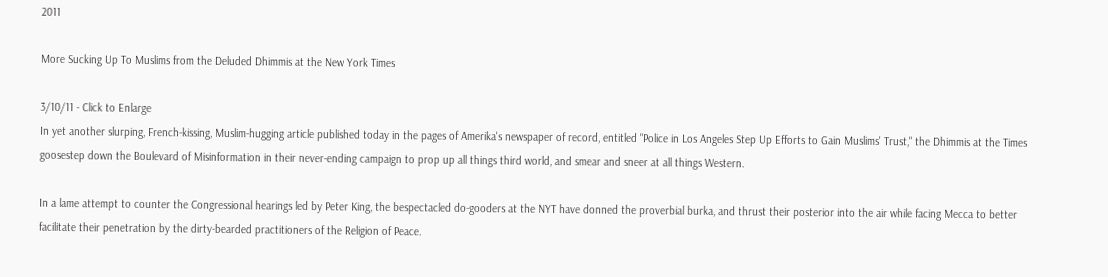2011

More Sucking Up To Muslims from the Deluded Dhimmis at the New York Times

3/10/11 - Click to Enlarge
In yet another slurping, French-kissing, Muslim-hugging article published today in the pages of Amerika's newspaper of record, entitled "Police in Los Angeles Step Up Efforts to Gain Muslims' Trust," the Dhimmis at the Times goosestep down the Boulevard of Misinformation in their never-ending campaign to prop up all things third world, and smear and sneer at all things Western.

In a lame attempt to counter the Congressional hearings led by Peter King, the bespectacled do-gooders at the NYT have donned the proverbial burka, and thrust their posterior into the air while facing Mecca to better facilitate their penetration by the dirty-bearded practitioners of the Religion of Peace.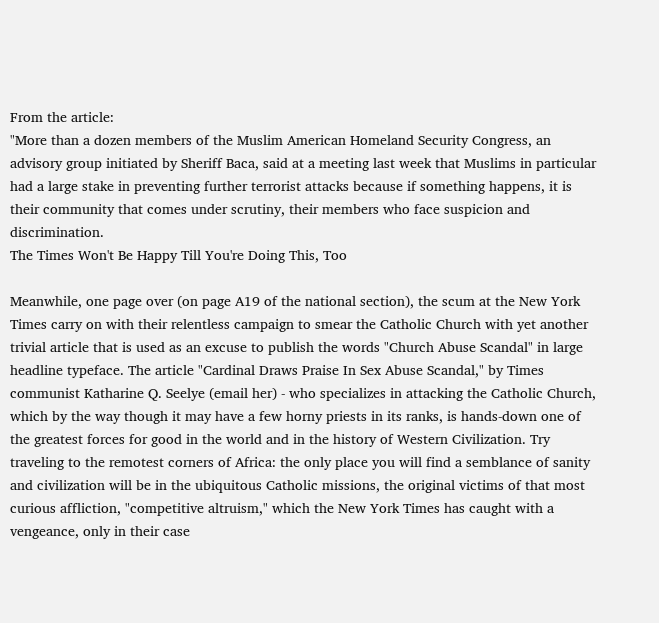From the article:
"More than a dozen members of the Muslim American Homeland Security Congress, an advisory group initiated by Sheriff Baca, said at a meeting last week that Muslims in particular had a large stake in preventing further terrorist attacks because if something happens, it is their community that comes under scrutiny, their members who face suspicion and discrimination.
The Times Won't Be Happy Till You're Doing This, Too

Meanwhile, one page over (on page A19 of the national section), the scum at the New York Times carry on with their relentless campaign to smear the Catholic Church with yet another trivial article that is used as an excuse to publish the words "Church Abuse Scandal" in large headline typeface. The article "Cardinal Draws Praise In Sex Abuse Scandal," by Times communist Katharine Q. Seelye (email her) - who specializes in attacking the Catholic Church, which by the way though it may have a few horny priests in its ranks, is hands-down one of the greatest forces for good in the world and in the history of Western Civilization. Try traveling to the remotest corners of Africa: the only place you will find a semblance of sanity and civilization will be in the ubiquitous Catholic missions, the original victims of that most curious affliction, "competitive altruism," which the New York Times has caught with a vengeance, only in their case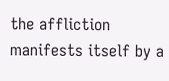the affliction manifests itself by a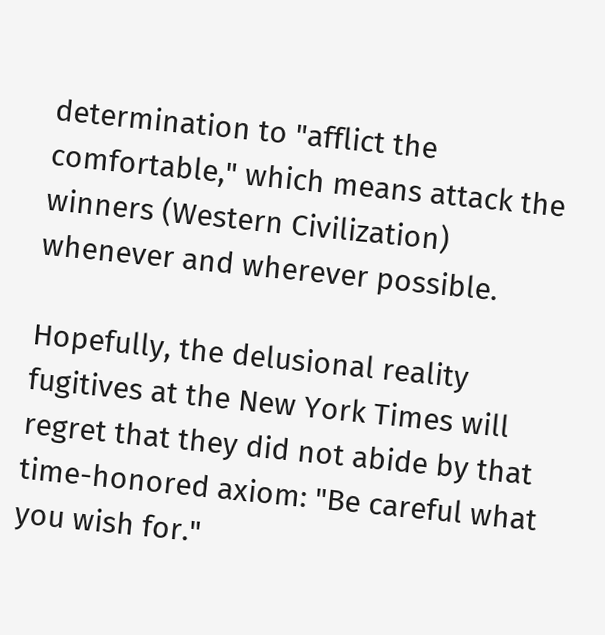determination to "afflict the comfortable," which means attack the winners (Western Civilization) whenever and wherever possible.

Hopefully, the delusional reality fugitives at the New York Times will regret that they did not abide by that time-honored axiom: "Be careful what you wish for."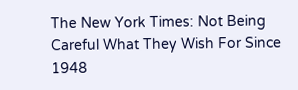The New York Times: Not Being Careful What They Wish For Since 1948